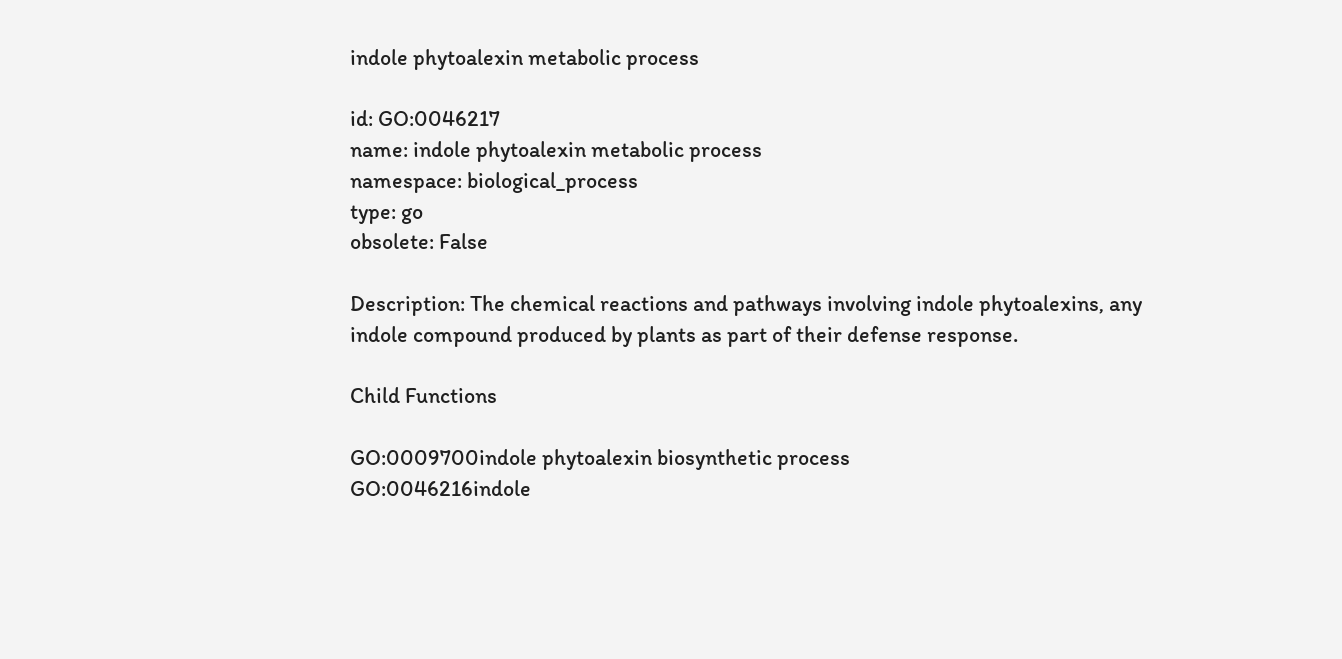indole phytoalexin metabolic process

id: GO:0046217
name: indole phytoalexin metabolic process
namespace: biological_process
type: go
obsolete: False

Description: The chemical reactions and pathways involving indole phytoalexins, any indole compound produced by plants as part of their defense response.

Child Functions

GO:0009700indole phytoalexin biosynthetic process
GO:0046216indole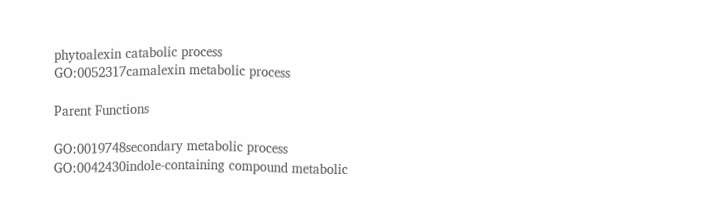phytoalexin catabolic process
GO:0052317camalexin metabolic process

Parent Functions

GO:0019748secondary metabolic process
GO:0042430indole-containing compound metabolic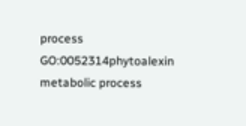process
GO:0052314phytoalexin metabolic process